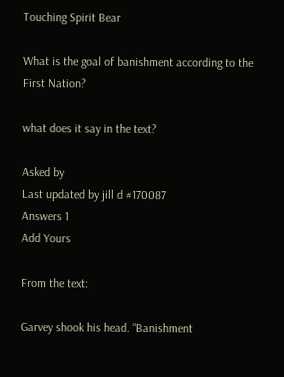Touching Spirit Bear

What is the goal of banishment according to the First Nation?

what does it say in the text?

Asked by
Last updated by jill d #170087
Answers 1
Add Yours

From the text:

Garvey shook his head. “Banishment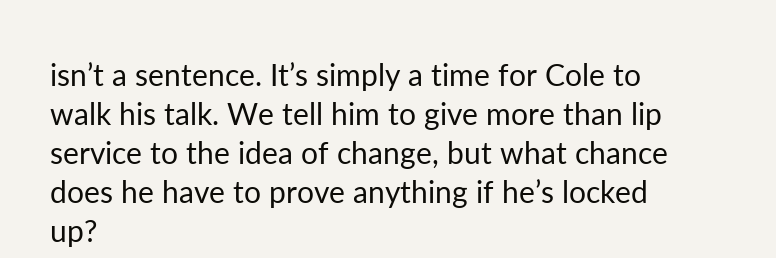isn’t a sentence. It’s simply a time for Cole to walk his talk. We tell him to give more than lip service to the idea of change, but what chance does he have to prove anything if he’s locked up?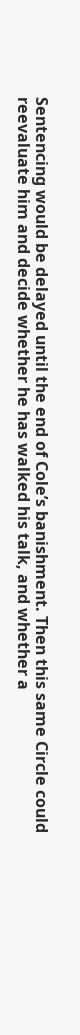Sentencing would be delayed until the end of Cole’s banishment. Then this same Circle could reevaluate him and decide whether he has walked his talk, and whether a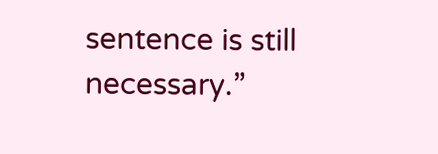sentence is still necessary.”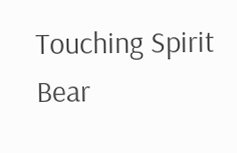Touching Spirit Bear